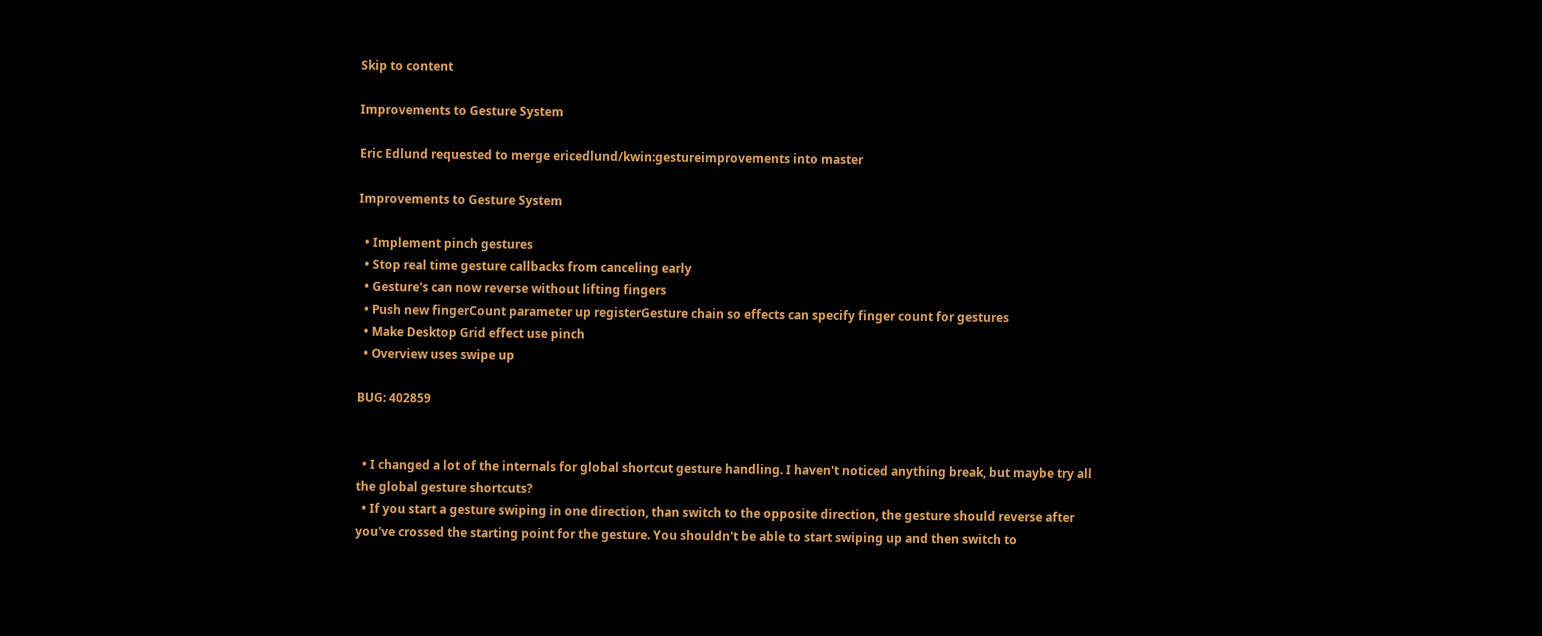Skip to content

Improvements to Gesture System

Eric Edlund requested to merge ericedlund/kwin:gestureimprovements into master

Improvements to Gesture System

  • Implement pinch gestures
  • Stop real time gesture callbacks from canceling early
  • Gesture's can now reverse without lifting fingers
  • Push new fingerCount parameter up registerGesture chain so effects can specify finger count for gestures
  • Make Desktop Grid effect use pinch
  • Overview uses swipe up

BUG: 402859


  • I changed a lot of the internals for global shortcut gesture handling. I haven't noticed anything break, but maybe try all the global gesture shortcuts?
  • If you start a gesture swiping in one direction, than switch to the opposite direction, the gesture should reverse after you've crossed the starting point for the gesture. You shouldn't be able to start swiping up and then switch to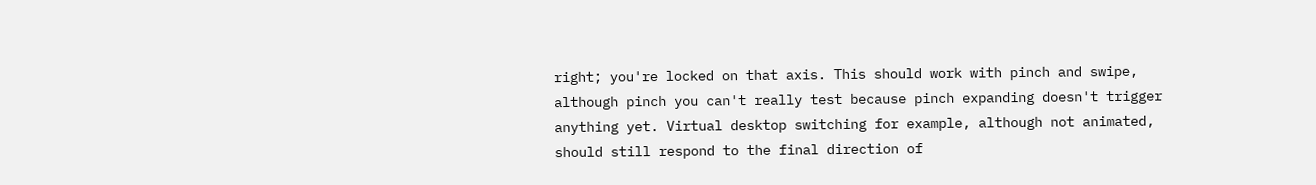right; you're locked on that axis. This should work with pinch and swipe, although pinch you can't really test because pinch expanding doesn't trigger anything yet. Virtual desktop switching for example, although not animated, should still respond to the final direction of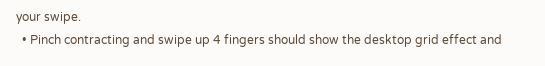your swipe.
  • Pinch contracting and swipe up 4 fingers should show the desktop grid effect and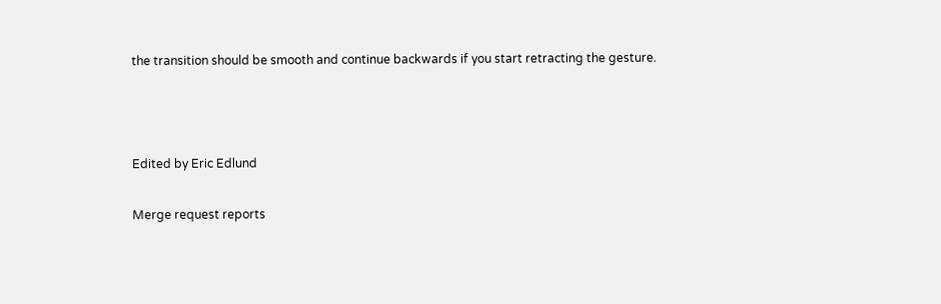the transition should be smooth and continue backwards if you start retracting the gesture.



Edited by Eric Edlund

Merge request reports